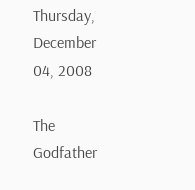Thursday, December 04, 2008

The Godfather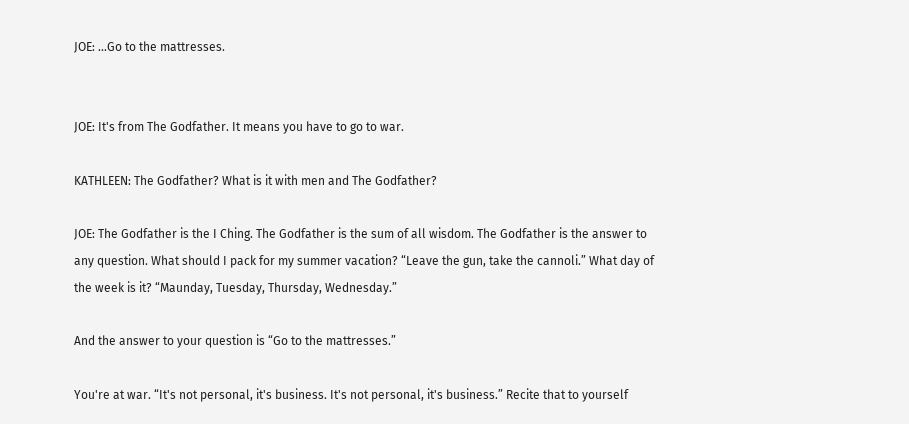JOE: ...Go to the mattresses.


JOE: It's from The Godfather. It means you have to go to war.

KATHLEEN: The Godfather? What is it with men and The Godfather?

JOE: The Godfather is the I Ching. The Godfather is the sum of all wisdom. The Godfather is the answer to any question. What should I pack for my summer vacation? “Leave the gun, take the cannoli.” What day of the week is it? “Maunday, Tuesday, Thursday, Wednesday.”

And the answer to your question is “Go to the mattresses.”

You're at war. “It's not personal, it's business. It's not personal, it's business.” Recite that to yourself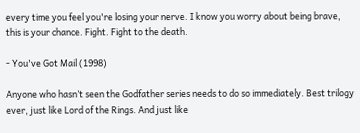every time you feel you're losing your nerve. I know you worry about being brave, this is your chance. Fight. Fight to the death.

- You've Got Mail (1998)

Anyone who hasn’t seen the Godfather series needs to do so immediately. Best trilogy ever, just like Lord of the Rings. And just like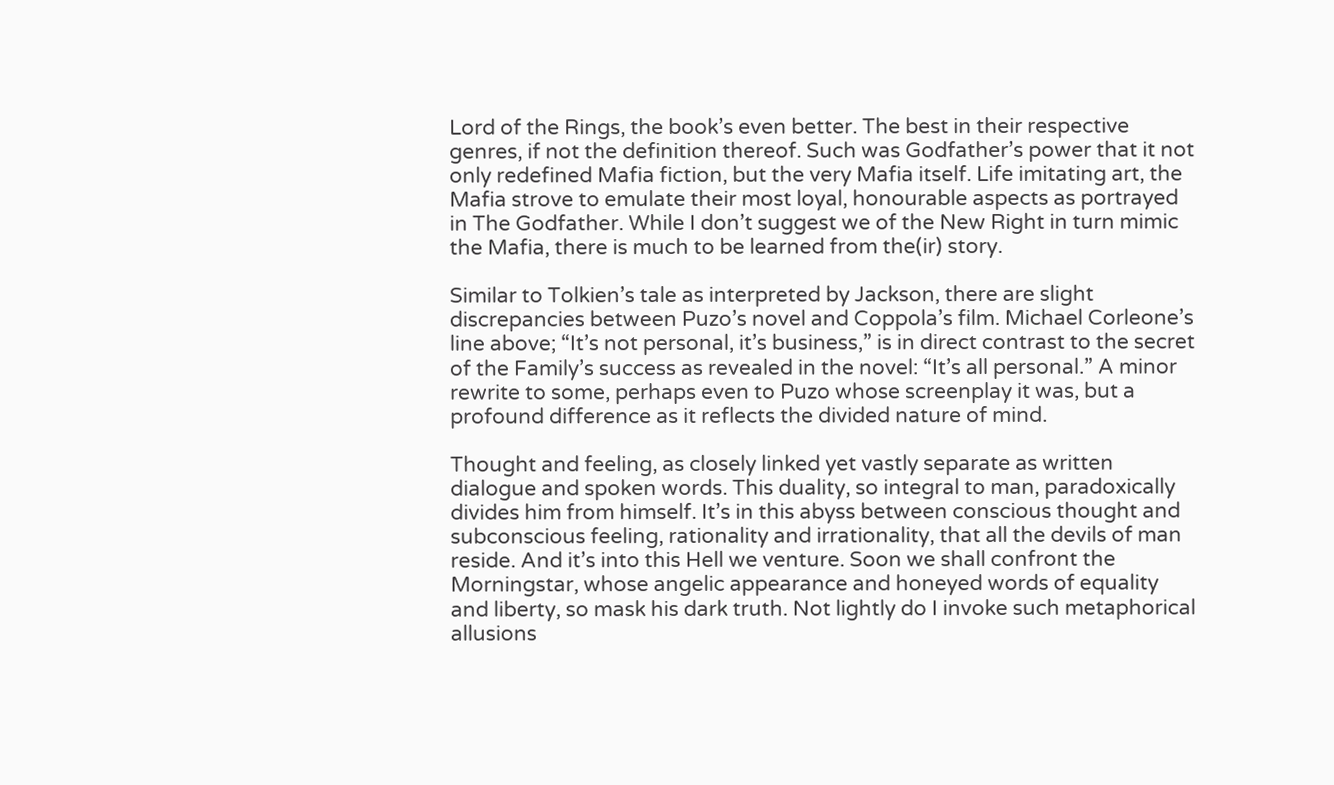Lord of the Rings, the book’s even better. The best in their respective genres, if not the definition thereof. Such was Godfather’s power that it not only redefined Mafia fiction, but the very Mafia itself. Life imitating art, the Mafia strove to emulate their most loyal, honourable aspects as portrayed in The Godfather. While I don’t suggest we of the New Right in turn mimic the Mafia, there is much to be learned from the(ir) story.

Similar to Tolkien’s tale as interpreted by Jackson, there are slight discrepancies between Puzo’s novel and Coppola’s film. Michael Corleone’s line above; “It’s not personal, it’s business,” is in direct contrast to the secret of the Family’s success as revealed in the novel: “It’s all personal.” A minor rewrite to some, perhaps even to Puzo whose screenplay it was, but a profound difference as it reflects the divided nature of mind.

Thought and feeling, as closely linked yet vastly separate as written dialogue and spoken words. This duality, so integral to man, paradoxically divides him from himself. It’s in this abyss between conscious thought and subconscious feeling, rationality and irrationality, that all the devils of man reside. And it’s into this Hell we venture. Soon we shall confront the Morningstar, whose angelic appearance and honeyed words of equality and liberty, so mask his dark truth. Not lightly do I invoke such metaphorical allusions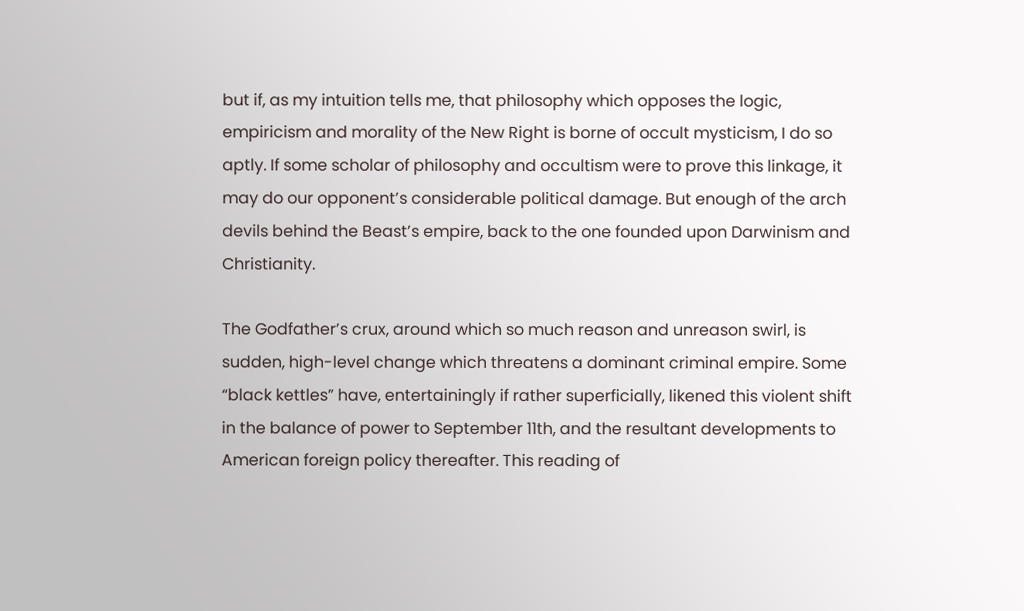but if, as my intuition tells me, that philosophy which opposes the logic, empiricism and morality of the New Right is borne of occult mysticism, I do so aptly. If some scholar of philosophy and occultism were to prove this linkage, it may do our opponent’s considerable political damage. But enough of the arch devils behind the Beast’s empire, back to the one founded upon Darwinism and Christianity.

The Godfather’s crux, around which so much reason and unreason swirl, is sudden, high-level change which threatens a dominant criminal empire. Some “black kettles” have, entertainingly if rather superficially, likened this violent shift in the balance of power to September 11th, and the resultant developments to American foreign policy thereafter. This reading of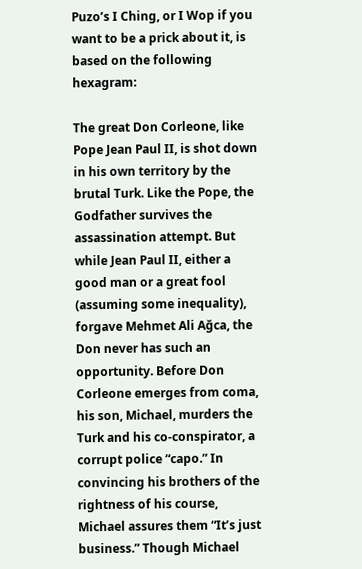Puzo’s I Ching, or I Wop if you want to be a prick about it, is based on the following hexagram:

The great Don Corleone, like Pope Jean Paul II, is shot down in his own territory by the brutal Turk. Like the Pope, the Godfather survives the assassination attempt. But while Jean Paul II, either a good man or a great fool (assuming some inequality), forgave Mehmet Ali Ağca, the Don never has such an opportunity. Before Don Corleone emerges from coma, his son, Michael, murders the Turk and his co-conspirator, a corrupt police “capo.” In convincing his brothers of the rightness of his course, Michael assures them “It’s just business.” Though Michael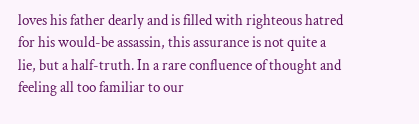loves his father dearly and is filled with righteous hatred for his would-be assassin, this assurance is not quite a lie, but a half-truth. In a rare confluence of thought and feeling all too familiar to our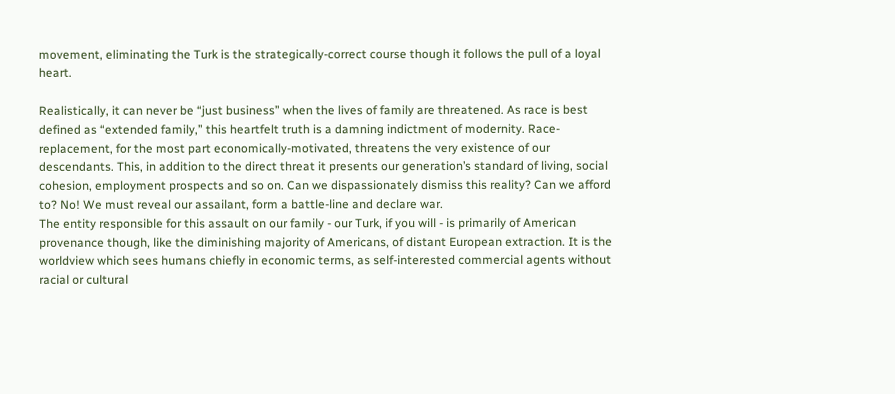movement, eliminating the Turk is the strategically-correct course though it follows the pull of a loyal heart.

Realistically, it can never be “just business” when the lives of family are threatened. As race is best defined as “extended family,” this heartfelt truth is a damning indictment of modernity. Race-replacement, for the most part economically-motivated, threatens the very existence of our descendants. This, in addition to the direct threat it presents our generation’s standard of living, social cohesion, employment prospects and so on. Can we dispassionately dismiss this reality? Can we afford to? No! We must reveal our assailant, form a battle-line and declare war.
The entity responsible for this assault on our family - our Turk, if you will - is primarily of American provenance though, like the diminishing majority of Americans, of distant European extraction. It is the worldview which sees humans chiefly in economic terms, as self-interested commercial agents without racial or cultural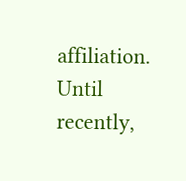affiliation. Until recently,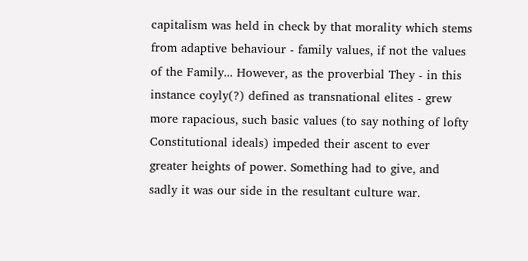capitalism was held in check by that morality which stems from adaptive behaviour - family values, if not the values of the Family... However, as the proverbial They - in this instance coyly(?) defined as transnational elites - grew more rapacious, such basic values (to say nothing of lofty Constitutional ideals) impeded their ascent to ever greater heights of power. Something had to give, and sadly it was our side in the resultant culture war.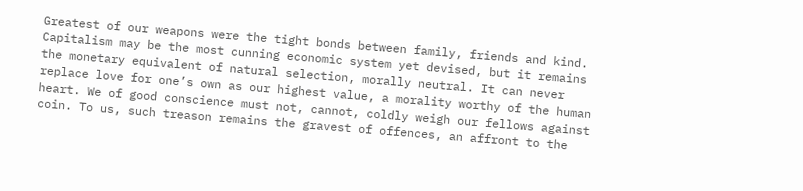Greatest of our weapons were the tight bonds between family, friends and kind. Capitalism may be the most cunning economic system yet devised, but it remains the monetary equivalent of natural selection, morally neutral. It can never replace love for one’s own as our highest value, a morality worthy of the human heart. We of good conscience must not, cannot, coldly weigh our fellows against coin. To us, such treason remains the gravest of offences, an affront to the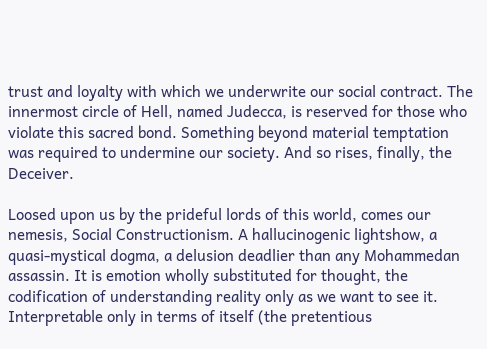trust and loyalty with which we underwrite our social contract. The innermost circle of Hell, named Judecca, is reserved for those who violate this sacred bond. Something beyond material temptation was required to undermine our society. And so rises, finally, the Deceiver.

Loosed upon us by the prideful lords of this world, comes our nemesis, Social Constructionism. A hallucinogenic lightshow, a quasi-mystical dogma, a delusion deadlier than any Mohammedan assassin. It is emotion wholly substituted for thought, the codification of understanding reality only as we want to see it. Interpretable only in terms of itself (the pretentious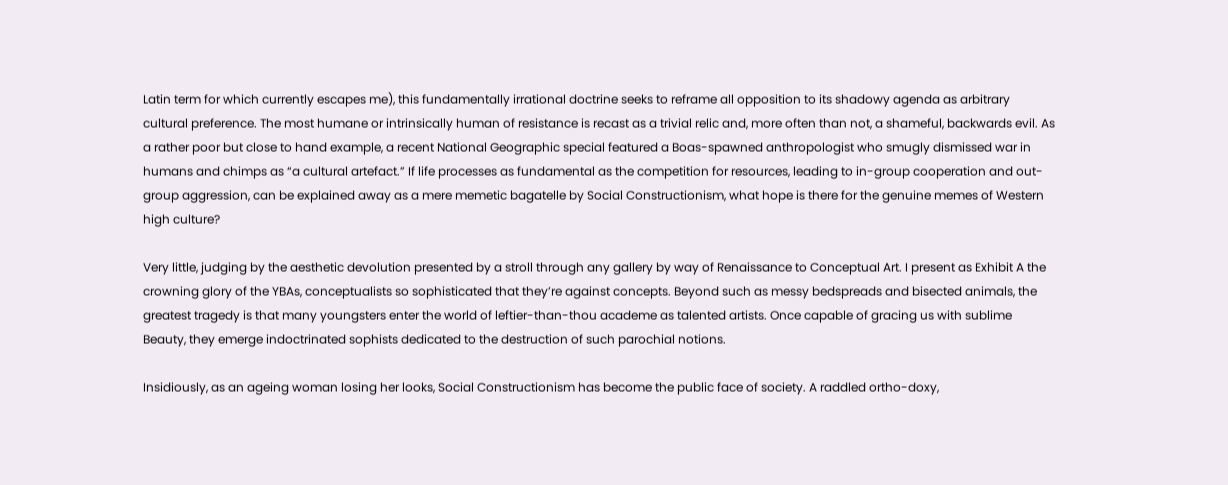Latin term for which currently escapes me), this fundamentally irrational doctrine seeks to reframe all opposition to its shadowy agenda as arbitrary cultural preference. The most humane or intrinsically human of resistance is recast as a trivial relic and, more often than not, a shameful, backwards evil. As a rather poor but close to hand example, a recent National Geographic special featured a Boas-spawned anthropologist who smugly dismissed war in humans and chimps as “a cultural artefact.” If life processes as fundamental as the competition for resources, leading to in-group cooperation and out-group aggression, can be explained away as a mere memetic bagatelle by Social Constructionism, what hope is there for the genuine memes of Western high culture?

Very little, judging by the aesthetic devolution presented by a stroll through any gallery by way of Renaissance to Conceptual Art. I present as Exhibit A the crowning glory of the YBAs, conceptualists so sophisticated that they’re against concepts. Beyond such as messy bedspreads and bisected animals, the greatest tragedy is that many youngsters enter the world of leftier-than-thou academe as talented artists. Once capable of gracing us with sublime Beauty, they emerge indoctrinated sophists dedicated to the destruction of such parochial notions.

Insidiously, as an ageing woman losing her looks, Social Constructionism has become the public face of society. A raddled ortho-doxy,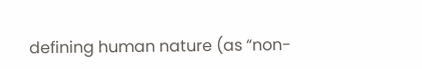defining human nature (as “non-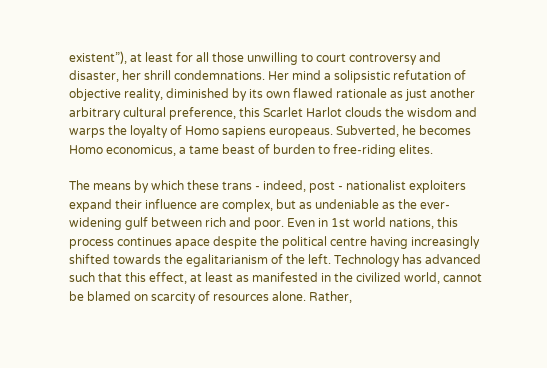existent”), at least for all those unwilling to court controversy and disaster, her shrill condemnations. Her mind a solipsistic refutation of objective reality, diminished by its own flawed rationale as just another arbitrary cultural preference, this Scarlet Harlot clouds the wisdom and warps the loyalty of Homo sapiens europeaus. Subverted, he becomes Homo economicus, a tame beast of burden to free-riding elites.

The means by which these trans - indeed, post - nationalist exploiters expand their influence are complex, but as undeniable as the ever-widening gulf between rich and poor. Even in 1st world nations, this process continues apace despite the political centre having increasingly shifted towards the egalitarianism of the left. Technology has advanced such that this effect, at least as manifested in the civilized world, cannot be blamed on scarcity of resources alone. Rather,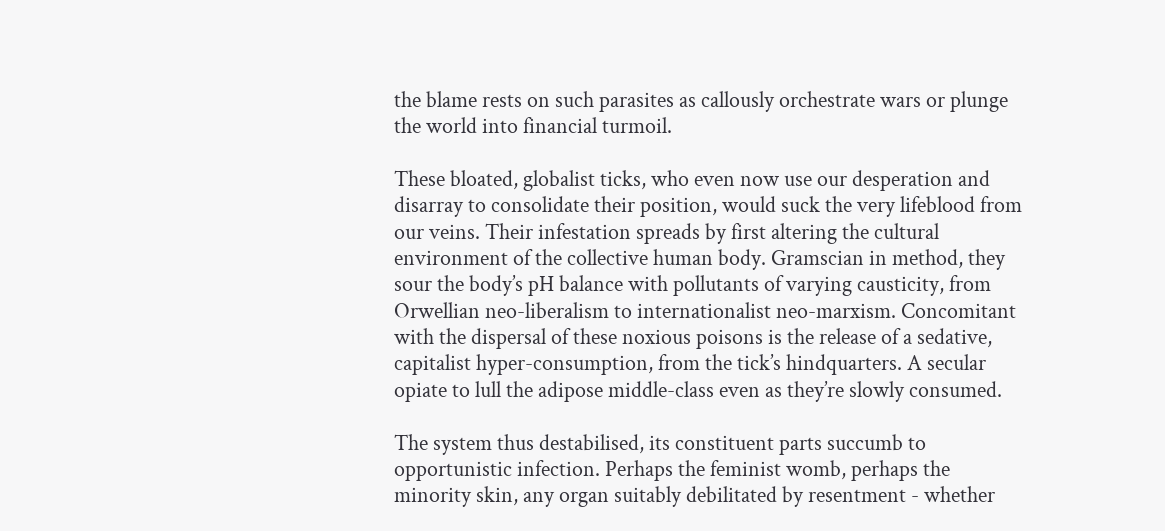the blame rests on such parasites as callously orchestrate wars or plunge the world into financial turmoil.

These bloated, globalist ticks, who even now use our desperation and disarray to consolidate their position, would suck the very lifeblood from our veins. Their infestation spreads by first altering the cultural environment of the collective human body. Gramscian in method, they sour the body’s pH balance with pollutants of varying causticity, from Orwellian neo-liberalism to internationalist neo-marxism. Concomitant with the dispersal of these noxious poisons is the release of a sedative, capitalist hyper-consumption, from the tick’s hindquarters. A secular opiate to lull the adipose middle-class even as they’re slowly consumed.

The system thus destabilised, its constituent parts succumb to opportunistic infection. Perhaps the feminist womb, perhaps the minority skin, any organ suitably debilitated by resentment - whether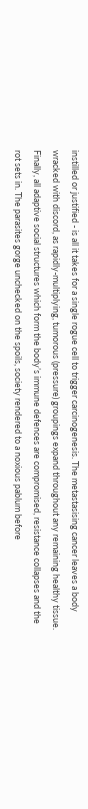instilled or justified - is all it takes for a single rogue cell to trigger carcinogenesis. The metastasising cancer leaves a body wracked with discord, as rapidly-multiplying, tumorous (pressure) groupings expand throughout any remaining healthy tissue. Finally, all adaptive social structures which form the body’s immune defences are compromised, resistance collapses and the rot sets in. The parasites gorge unchecked on the spoils, society rendered to a noxious pablum before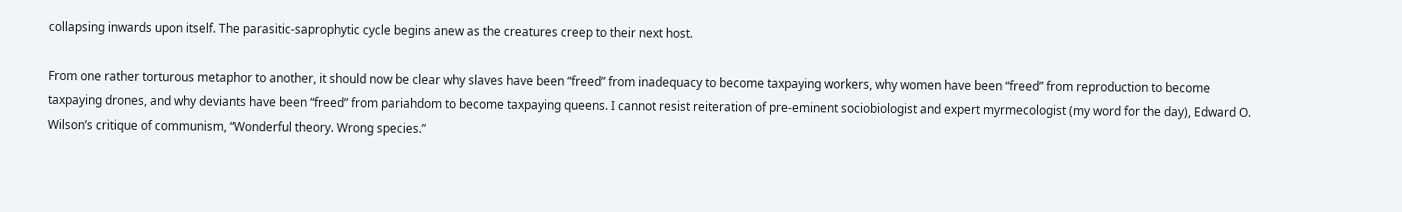collapsing inwards upon itself. The parasitic-saprophytic cycle begins anew as the creatures creep to their next host.

From one rather torturous metaphor to another, it should now be clear why slaves have been “freed” from inadequacy to become taxpaying workers, why women have been “freed” from reproduction to become taxpaying drones, and why deviants have been “freed” from pariahdom to become taxpaying queens. I cannot resist reiteration of pre-eminent sociobiologist and expert myrmecologist (my word for the day), Edward O. Wilson’s critique of communism, “Wonderful theory. Wrong species.”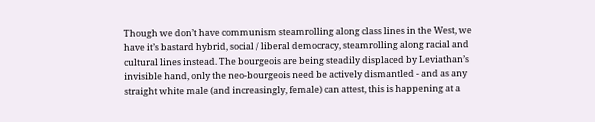Though we don’t have communism steamrolling along class lines in the West, we have it’s bastard hybrid, social / liberal democracy, steamrolling along racial and cultural lines instead. The bourgeois are being steadily displaced by Leviathan’s invisible hand, only the neo-bourgeois need be actively dismantled - and as any straight white male (and increasingly, female) can attest, this is happening at a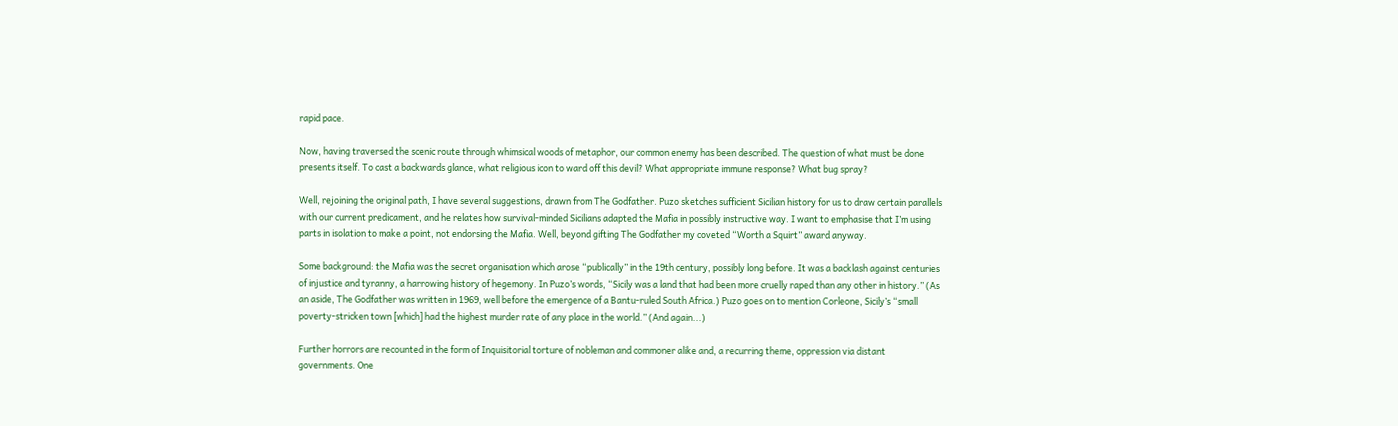rapid pace.

Now, having traversed the scenic route through whimsical woods of metaphor, our common enemy has been described. The question of what must be done presents itself. To cast a backwards glance, what religious icon to ward off this devil? What appropriate immune response? What bug spray?

Well, rejoining the original path, I have several suggestions, drawn from The Godfather. Puzo sketches sufficient Sicilian history for us to draw certain parallels with our current predicament, and he relates how survival-minded Sicilians adapted the Mafia in possibly instructive way. I want to emphasise that I’m using parts in isolation to make a point, not endorsing the Mafia. Well, beyond gifting The Godfather my coveted “Worth a Squirt” award anyway.

Some background: the Mafia was the secret organisation which arose “publically” in the 19th century, possibly long before. It was a backlash against centuries of injustice and tyranny, a harrowing history of hegemony. In Puzo’s words, “Sicily was a land that had been more cruelly raped than any other in history.” (As an aside, The Godfather was written in 1969, well before the emergence of a Bantu-ruled South Africa.) Puzo goes on to mention Corleone, Sicily’s “small poverty-stricken town [which] had the highest murder rate of any place in the world.” (And again...)

Further horrors are recounted in the form of Inquisitorial torture of nobleman and commoner alike and, a recurring theme, oppression via distant governments. One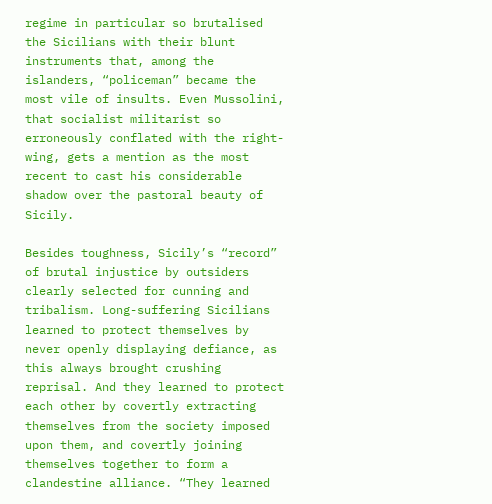regime in particular so brutalised the Sicilians with their blunt instruments that, among the islanders, “policeman” became the most vile of insults. Even Mussolini, that socialist militarist so erroneously conflated with the right-wing, gets a mention as the most recent to cast his considerable shadow over the pastoral beauty of Sicily.

Besides toughness, Sicily’s “record” of brutal injustice by outsiders clearly selected for cunning and tribalism. Long-suffering Sicilians learned to protect themselves by never openly displaying defiance, as this always brought crushing reprisal. And they learned to protect each other by covertly extracting themselves from the society imposed upon them, and covertly joining themselves together to form a clandestine alliance. “They learned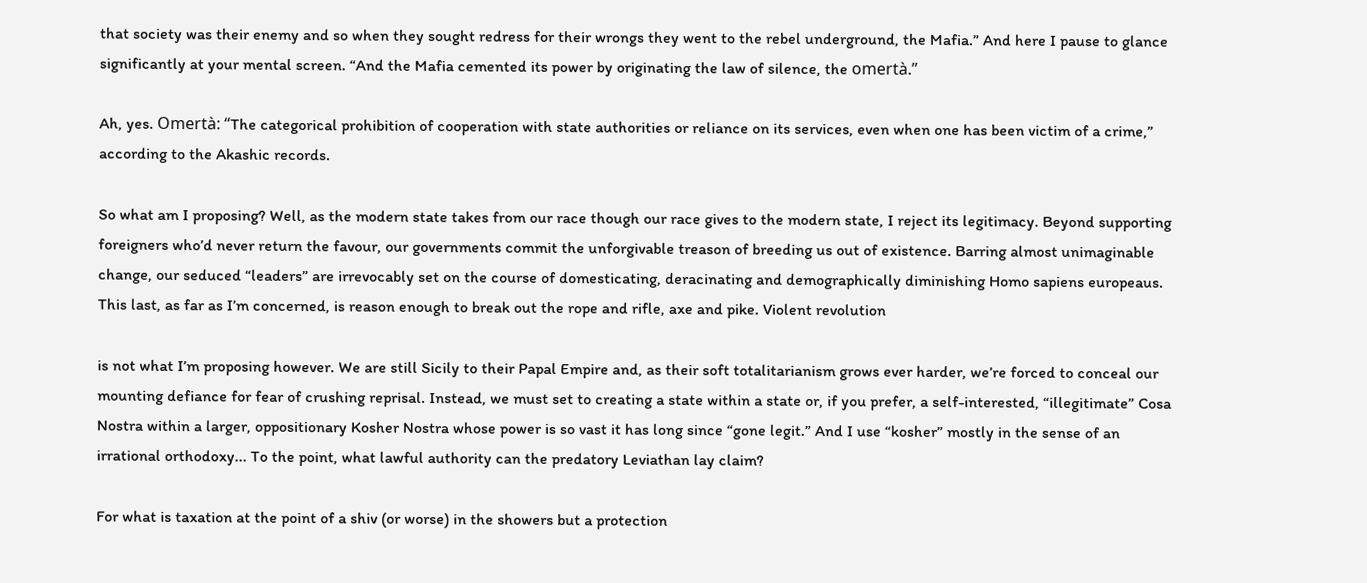that society was their enemy and so when they sought redress for their wrongs they went to the rebel underground, the Mafia.” And here I pause to glance significantly at your mental screen. “And the Mafia cemented its power by originating the law of silence, the omertà.”

Ah, yes. Omertà: “The categorical prohibition of cooperation with state authorities or reliance on its services, even when one has been victim of a crime,” according to the Akashic records.

So what am I proposing? Well, as the modern state takes from our race though our race gives to the modern state, I reject its legitimacy. Beyond supporting foreigners who’d never return the favour, our governments commit the unforgivable treason of breeding us out of existence. Barring almost unimaginable change, our seduced “leaders” are irrevocably set on the course of domesticating, deracinating and demographically diminishing Homo sapiens europeaus. This last, as far as I’m concerned, is reason enough to break out the rope and rifle, axe and pike. Violent revolution

is not what I’m proposing however. We are still Sicily to their Papal Empire and, as their soft totalitarianism grows ever harder, we’re forced to conceal our mounting defiance for fear of crushing reprisal. Instead, we must set to creating a state within a state or, if you prefer, a self-interested, “illegitimate” Cosa Nostra within a larger, oppositionary Kosher Nostra whose power is so vast it has long since “gone legit.” And I use “kosher” mostly in the sense of an irrational orthodoxy... To the point, what lawful authority can the predatory Leviathan lay claim?

For what is taxation at the point of a shiv (or worse) in the showers but a protection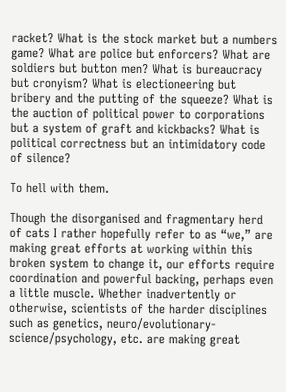racket? What is the stock market but a numbers game? What are police but enforcers? What are soldiers but button men? What is bureaucracy but cronyism? What is electioneering but bribery and the putting of the squeeze? What is the auction of political power to corporations but a system of graft and kickbacks? What is political correctness but an intimidatory code of silence?

To hell with them.

Though the disorganised and fragmentary herd of cats I rather hopefully refer to as “we,” are making great efforts at working within this broken system to change it, our efforts require coordination and powerful backing, perhaps even a little muscle. Whether inadvertently or otherwise, scientists of the harder disciplines such as genetics, neuro/evolutionary-science/psychology, etc. are making great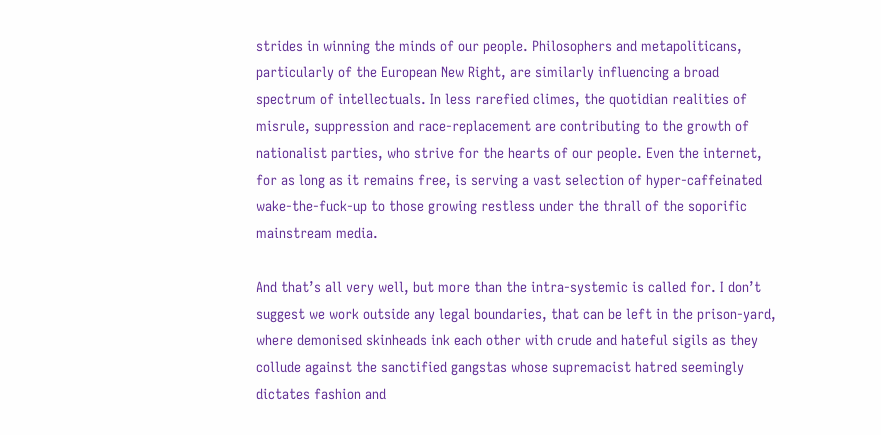strides in winning the minds of our people. Philosophers and metapoliticans, particularly of the European New Right, are similarly influencing a broad spectrum of intellectuals. In less rarefied climes, the quotidian realities of misrule, suppression and race-replacement are contributing to the growth of nationalist parties, who strive for the hearts of our people. Even the internet, for as long as it remains free, is serving a vast selection of hyper-caffeinated wake-the-fuck-up to those growing restless under the thrall of the soporific mainstream media.

And that’s all very well, but more than the intra-systemic is called for. I don’t suggest we work outside any legal boundaries, that can be left in the prison-yard, where demonised skinheads ink each other with crude and hateful sigils as they collude against the sanctified gangstas whose supremacist hatred seemingly dictates fashion and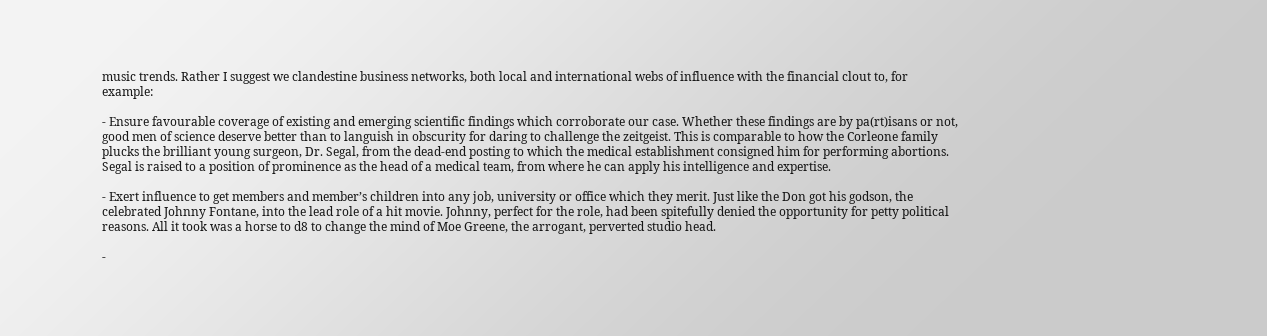music trends. Rather I suggest we clandestine business networks, both local and international webs of influence with the financial clout to, for example:

- Ensure favourable coverage of existing and emerging scientific findings which corroborate our case. Whether these findings are by pa(rt)isans or not, good men of science deserve better than to languish in obscurity for daring to challenge the zeitgeist. This is comparable to how the Corleone family plucks the brilliant young surgeon, Dr. Segal, from the dead-end posting to which the medical establishment consigned him for performing abortions. Segal is raised to a position of prominence as the head of a medical team, from where he can apply his intelligence and expertise.

- Exert influence to get members and member’s children into any job, university or office which they merit. Just like the Don got his godson, the celebrated Johnny Fontane, into the lead role of a hit movie. Johnny, perfect for the role, had been spitefully denied the opportunity for petty political reasons. All it took was a horse to d8 to change the mind of Moe Greene, the arrogant, perverted studio head.

-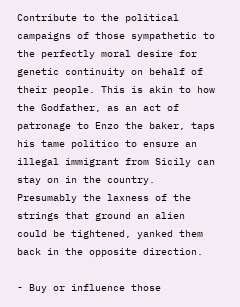Contribute to the political campaigns of those sympathetic to the perfectly moral desire for genetic continuity on behalf of their people. This is akin to how the Godfather, as an act of patronage to Enzo the baker, taps his tame politico to ensure an illegal immigrant from Sicily can stay on in the country. Presumably the laxness of the strings that ground an alien could be tightened, yanked them back in the opposite direction.

- Buy or influence those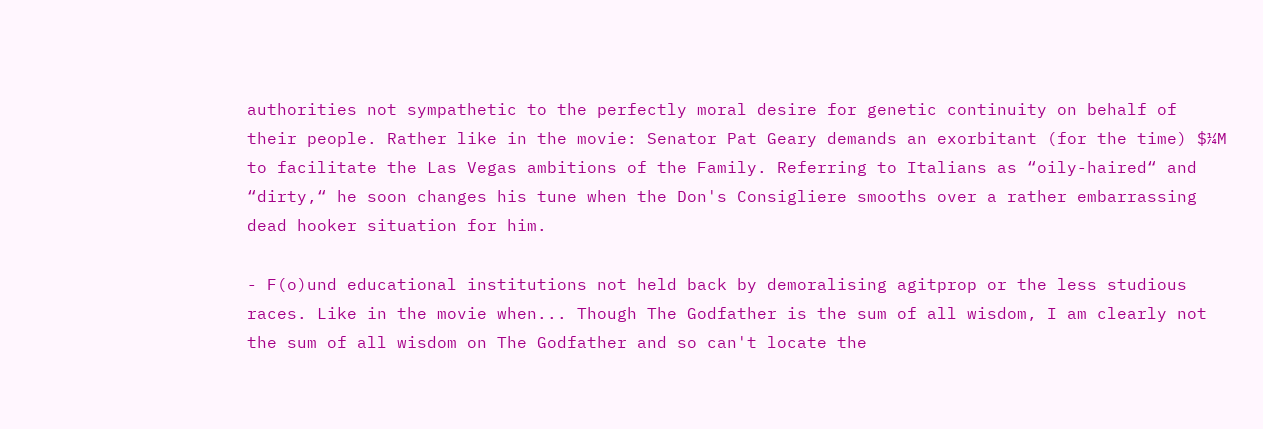authorities not sympathetic to the perfectly moral desire for genetic continuity on behalf of their people. Rather like in the movie: Senator Pat Geary demands an exorbitant (for the time) $¼M to facilitate the Las Vegas ambitions of the Family. Referring to Italians as “oily-haired“ and “dirty,“ he soon changes his tune when the Don's Consigliere smooths over a rather embarrassing dead hooker situation for him.

- F(o)und educational institutions not held back by demoralising agitprop or the less studious races. Like in the movie when... Though The Godfather is the sum of all wisdom, I am clearly not the sum of all wisdom on The Godfather and so can't locate the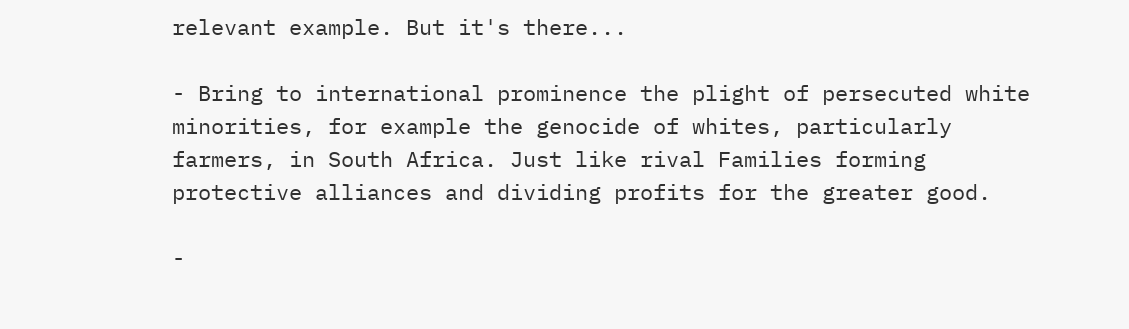relevant example. But it's there...

- Bring to international prominence the plight of persecuted white minorities, for example the genocide of whites, particularly farmers, in South Africa. Just like rival Families forming protective alliances and dividing profits for the greater good.

-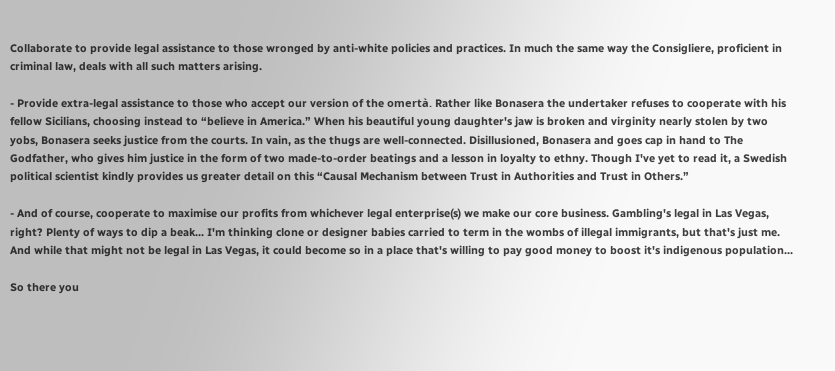Collaborate to provide legal assistance to those wronged by anti-white policies and practices. In much the same way the Consigliere, proficient in criminal law, deals with all such matters arising.

- Provide extra-legal assistance to those who accept our version of the omertà. Rather like Bonasera the undertaker refuses to cooperate with his fellow Sicilians, choosing instead to “believe in America.” When his beautiful young daughter's jaw is broken and virginity nearly stolen by two yobs, Bonasera seeks justice from the courts. In vain, as the thugs are well-connected. Disillusioned, Bonasera and goes cap in hand to The Godfather, who gives him justice in the form of two made-to-order beatings and a lesson in loyalty to ethny. Though I've yet to read it, a Swedish political scientist kindly provides us greater detail on this “Causal Mechanism between Trust in Authorities and Trust in Others.”

- And of course, cooperate to maximise our profits from whichever legal enterprise(s) we make our core business. Gambling's legal in Las Vegas, right? Plenty of ways to dip a beak... I'm thinking clone or designer babies carried to term in the wombs of illegal immigrants, but that's just me. And while that might not be legal in Las Vegas, it could become so in a place that's willing to pay good money to boost it's indigenous population...

So there you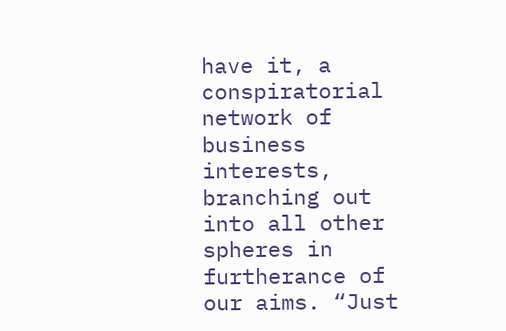have it, a conspiratorial network of business interests, branching out into all other spheres in furtherance of our aims. “Just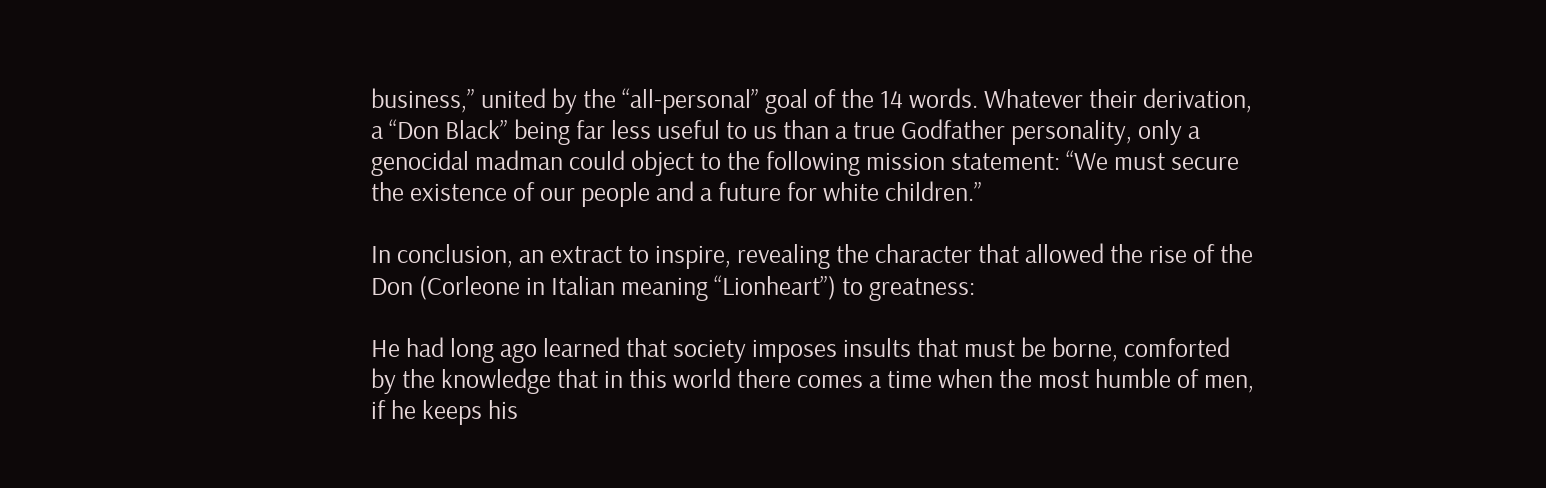business,” united by the “all-personal” goal of the 14 words. Whatever their derivation, a “Don Black” being far less useful to us than a true Godfather personality, only a genocidal madman could object to the following mission statement: “We must secure the existence of our people and a future for white children.”

In conclusion, an extract to inspire, revealing the character that allowed the rise of the Don (Corleone in Italian meaning “Lionheart”) to greatness:

He had long ago learned that society imposes insults that must be borne, comforted by the knowledge that in this world there comes a time when the most humble of men, if he keeps his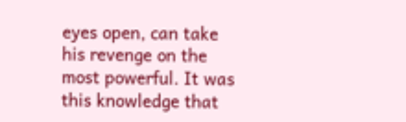eyes open, can take his revenge on the most powerful. It was this knowledge that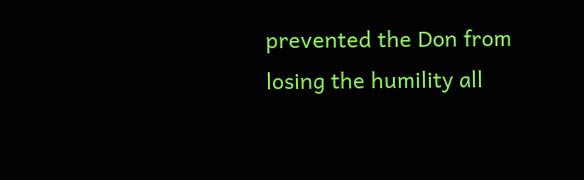prevented the Don from losing the humility all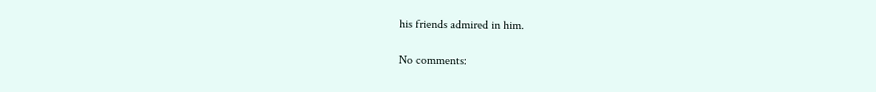his friends admired in him.

No comments: